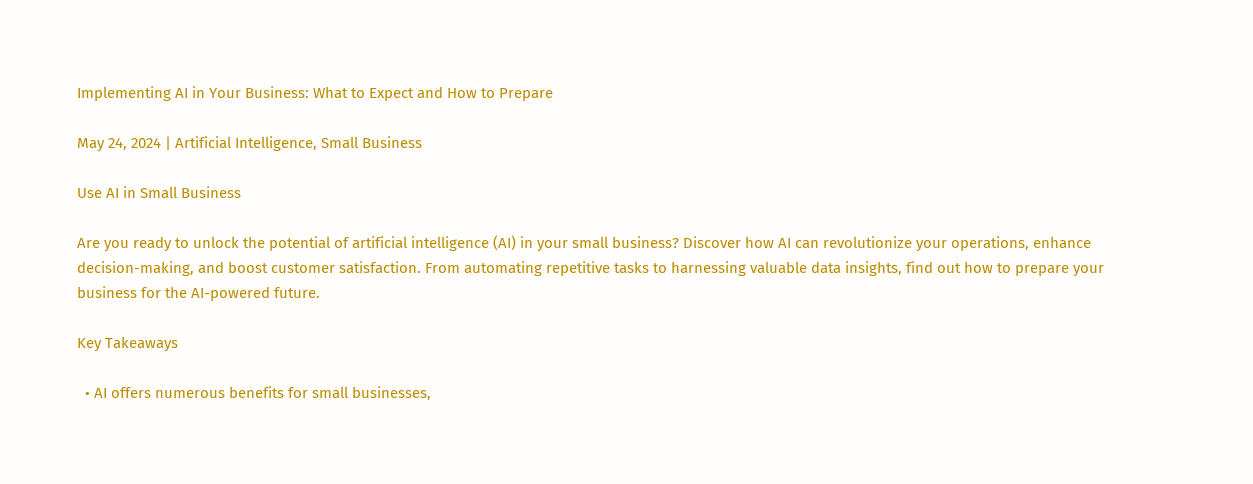Implementing AI in Your Business: What to Expect and How to Prepare

May 24, 2024 | Artificial Intelligence, Small Business

Use AI in Small Business

Are you ready to unlock the potential of artificial intelligence (AI) in your small business? Discover how AI can revolutionize your operations, enhance decision-making, and boost customer satisfaction. From automating repetitive tasks to harnessing valuable data insights, find out how to prepare your business for the AI-powered future.

Key Takeaways

  • AI offers numerous benefits for small businesses,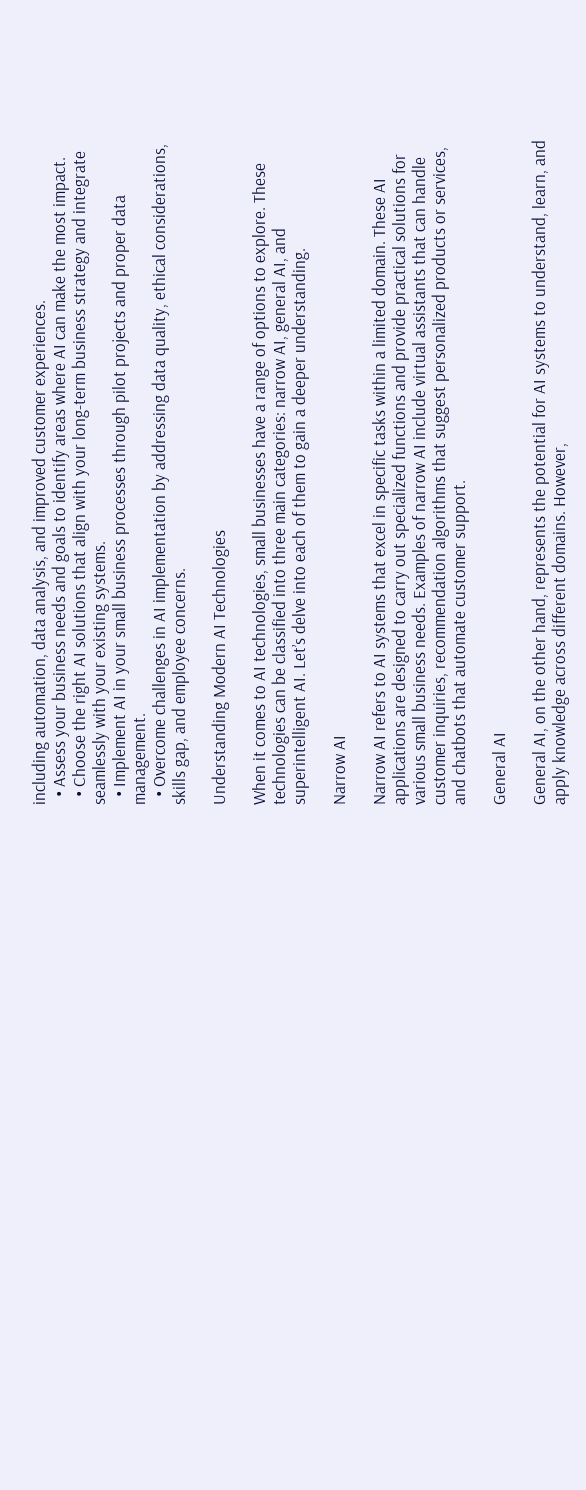including automation, data analysis, and improved customer experiences.
  • Assess your business needs and goals to identify areas where AI can make the most impact.
  • Choose the right AI solutions that align with your long-term business strategy and integrate seamlessly with your existing systems.
  • Implement AI in your small business processes through pilot projects and proper data management.
  • Overcome challenges in AI implementation by addressing data quality, ethical considerations, skills gap, and employee concerns.

Understanding Modern AI Technologies

When it comes to AI technologies, small businesses have a range of options to explore. These technologies can be classified into three main categories: narrow AI, general AI, and superintelligent AI. Let’s delve into each of them to gain a deeper understanding.

Narrow AI

Narrow AI refers to AI systems that excel in specific tasks within a limited domain. These AI applications are designed to carry out specialized functions and provide practical solutions for various small business needs. Examples of narrow AI include virtual assistants that can handle customer inquiries, recommendation algorithms that suggest personalized products or services, and chatbots that automate customer support.

General AI

General AI, on the other hand, represents the potential for AI systems to understand, learn, and apply knowledge across different domains. However,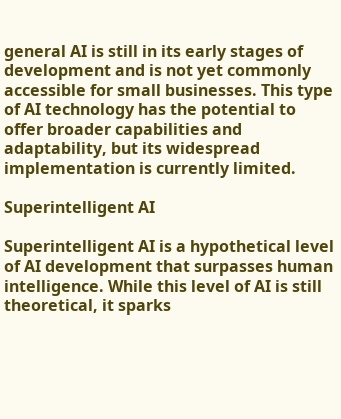general AI is still in its early stages of development and is not yet commonly accessible for small businesses. This type of AI technology has the potential to offer broader capabilities and adaptability, but its widespread implementation is currently limited.

Superintelligent AI

Superintelligent AI is a hypothetical level of AI development that surpasses human intelligence. While this level of AI is still theoretical, it sparks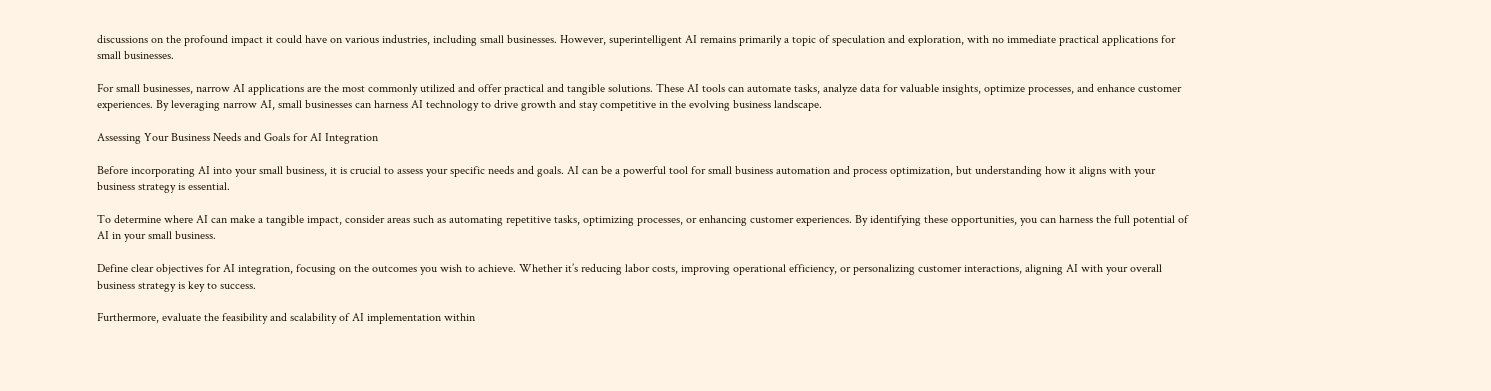discussions on the profound impact it could have on various industries, including small businesses. However, superintelligent AI remains primarily a topic of speculation and exploration, with no immediate practical applications for small businesses.

For small businesses, narrow AI applications are the most commonly utilized and offer practical and tangible solutions. These AI tools can automate tasks, analyze data for valuable insights, optimize processes, and enhance customer experiences. By leveraging narrow AI, small businesses can harness AI technology to drive growth and stay competitive in the evolving business landscape.

Assessing Your Business Needs and Goals for AI Integration

Before incorporating AI into your small business, it is crucial to assess your specific needs and goals. AI can be a powerful tool for small business automation and process optimization, but understanding how it aligns with your business strategy is essential.

To determine where AI can make a tangible impact, consider areas such as automating repetitive tasks, optimizing processes, or enhancing customer experiences. By identifying these opportunities, you can harness the full potential of AI in your small business.

Define clear objectives for AI integration, focusing on the outcomes you wish to achieve. Whether it’s reducing labor costs, improving operational efficiency, or personalizing customer interactions, aligning AI with your overall business strategy is key to success.

Furthermore, evaluate the feasibility and scalability of AI implementation within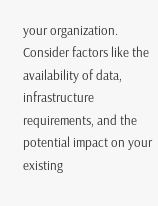your organization. Consider factors like the availability of data, infrastructure requirements, and the potential impact on your existing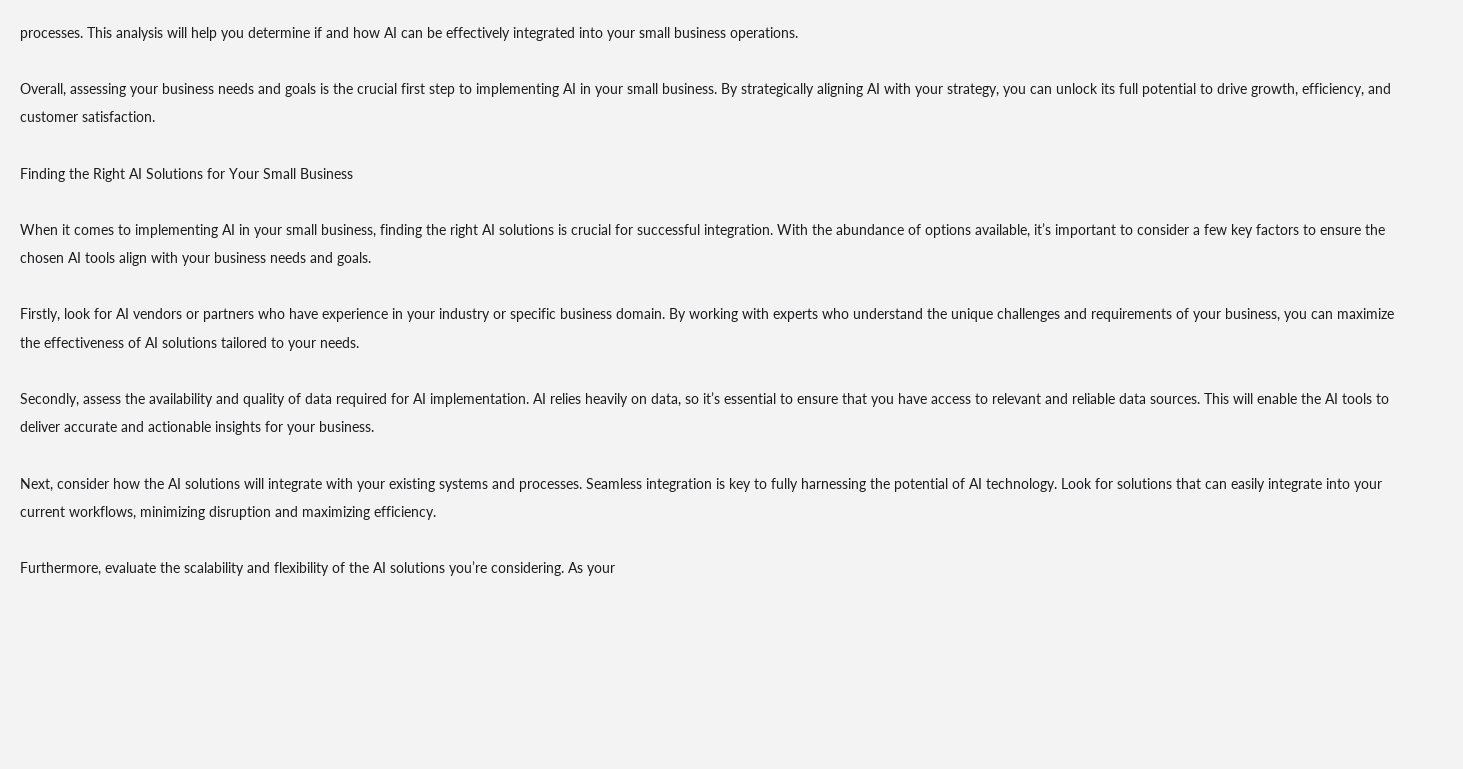processes. This analysis will help you determine if and how AI can be effectively integrated into your small business operations.

Overall, assessing your business needs and goals is the crucial first step to implementing AI in your small business. By strategically aligning AI with your strategy, you can unlock its full potential to drive growth, efficiency, and customer satisfaction.

Finding the Right AI Solutions for Your Small Business

When it comes to implementing AI in your small business, finding the right AI solutions is crucial for successful integration. With the abundance of options available, it’s important to consider a few key factors to ensure the chosen AI tools align with your business needs and goals.

Firstly, look for AI vendors or partners who have experience in your industry or specific business domain. By working with experts who understand the unique challenges and requirements of your business, you can maximize the effectiveness of AI solutions tailored to your needs.

Secondly, assess the availability and quality of data required for AI implementation. AI relies heavily on data, so it’s essential to ensure that you have access to relevant and reliable data sources. This will enable the AI tools to deliver accurate and actionable insights for your business.

Next, consider how the AI solutions will integrate with your existing systems and processes. Seamless integration is key to fully harnessing the potential of AI technology. Look for solutions that can easily integrate into your current workflows, minimizing disruption and maximizing efficiency.

Furthermore, evaluate the scalability and flexibility of the AI solutions you’re considering. As your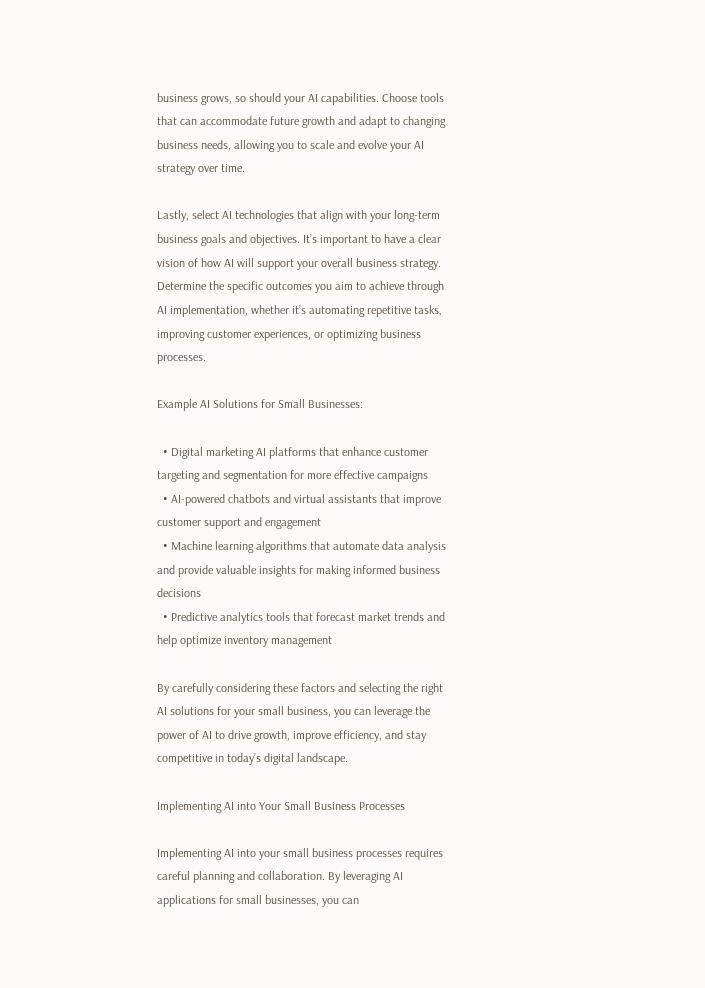business grows, so should your AI capabilities. Choose tools that can accommodate future growth and adapt to changing business needs, allowing you to scale and evolve your AI strategy over time.

Lastly, select AI technologies that align with your long-term business goals and objectives. It’s important to have a clear vision of how AI will support your overall business strategy. Determine the specific outcomes you aim to achieve through AI implementation, whether it’s automating repetitive tasks, improving customer experiences, or optimizing business processes.

Example AI Solutions for Small Businesses:

  • Digital marketing AI platforms that enhance customer targeting and segmentation for more effective campaigns
  • AI-powered chatbots and virtual assistants that improve customer support and engagement
  • Machine learning algorithms that automate data analysis and provide valuable insights for making informed business decisions
  • Predictive analytics tools that forecast market trends and help optimize inventory management

By carefully considering these factors and selecting the right AI solutions for your small business, you can leverage the power of AI to drive growth, improve efficiency, and stay competitive in today’s digital landscape.

Implementing AI into Your Small Business Processes

Implementing AI into your small business processes requires careful planning and collaboration. By leveraging AI applications for small businesses, you can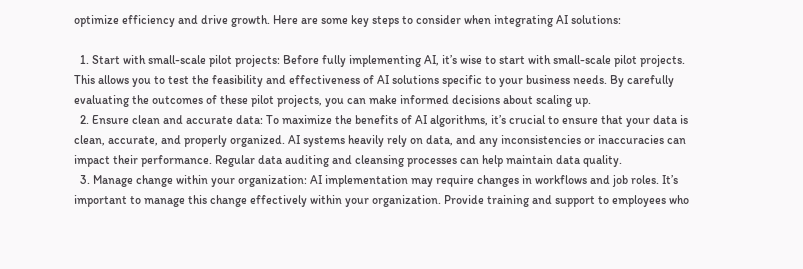optimize efficiency and drive growth. Here are some key steps to consider when integrating AI solutions:

  1. Start with small-scale pilot projects: Before fully implementing AI, it’s wise to start with small-scale pilot projects. This allows you to test the feasibility and effectiveness of AI solutions specific to your business needs. By carefully evaluating the outcomes of these pilot projects, you can make informed decisions about scaling up.
  2. Ensure clean and accurate data: To maximize the benefits of AI algorithms, it’s crucial to ensure that your data is clean, accurate, and properly organized. AI systems heavily rely on data, and any inconsistencies or inaccuracies can impact their performance. Regular data auditing and cleansing processes can help maintain data quality.
  3. Manage change within your organization: AI implementation may require changes in workflows and job roles. It’s important to manage this change effectively within your organization. Provide training and support to employees who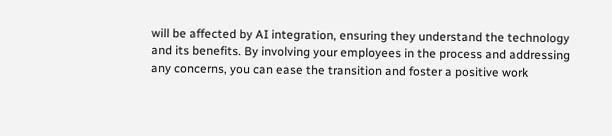will be affected by AI integration, ensuring they understand the technology and its benefits. By involving your employees in the process and addressing any concerns, you can ease the transition and foster a positive work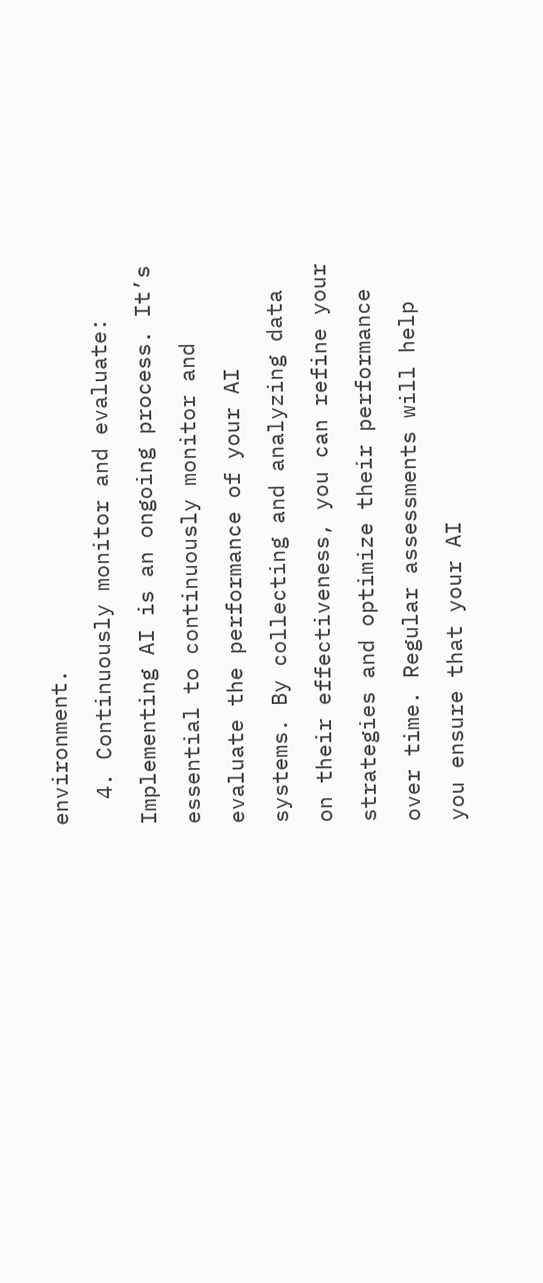environment.
  4. Continuously monitor and evaluate: Implementing AI is an ongoing process. It’s essential to continuously monitor and evaluate the performance of your AI systems. By collecting and analyzing data on their effectiveness, you can refine your strategies and optimize their performance over time. Regular assessments will help you ensure that your AI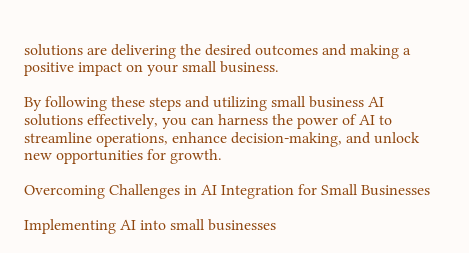solutions are delivering the desired outcomes and making a positive impact on your small business.

By following these steps and utilizing small business AI solutions effectively, you can harness the power of AI to streamline operations, enhance decision-making, and unlock new opportunities for growth.

Overcoming Challenges in AI Integration for Small Businesses

Implementing AI into small businesses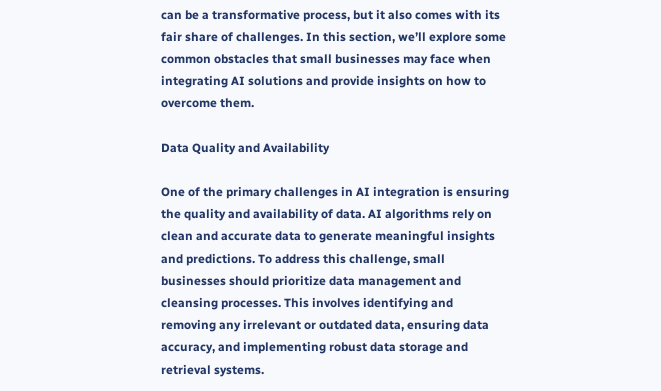can be a transformative process, but it also comes with its fair share of challenges. In this section, we’ll explore some common obstacles that small businesses may face when integrating AI solutions and provide insights on how to overcome them.

Data Quality and Availability

One of the primary challenges in AI integration is ensuring the quality and availability of data. AI algorithms rely on clean and accurate data to generate meaningful insights and predictions. To address this challenge, small businesses should prioritize data management and cleansing processes. This involves identifying and removing any irrelevant or outdated data, ensuring data accuracy, and implementing robust data storage and retrieval systems.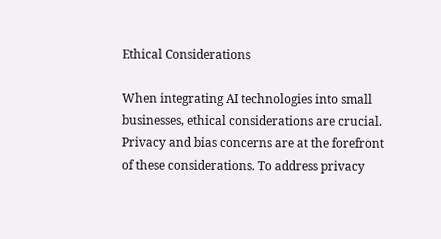Ethical Considerations

When integrating AI technologies into small businesses, ethical considerations are crucial. Privacy and bias concerns are at the forefront of these considerations. To address privacy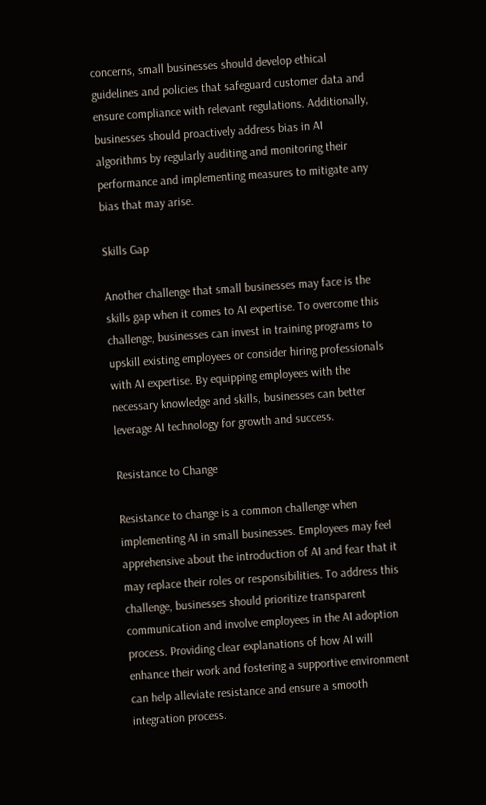concerns, small businesses should develop ethical guidelines and policies that safeguard customer data and ensure compliance with relevant regulations. Additionally, businesses should proactively address bias in AI algorithms by regularly auditing and monitoring their performance and implementing measures to mitigate any bias that may arise.

Skills Gap

Another challenge that small businesses may face is the skills gap when it comes to AI expertise. To overcome this challenge, businesses can invest in training programs to upskill existing employees or consider hiring professionals with AI expertise. By equipping employees with the necessary knowledge and skills, businesses can better leverage AI technology for growth and success.

Resistance to Change

Resistance to change is a common challenge when implementing AI in small businesses. Employees may feel apprehensive about the introduction of AI and fear that it may replace their roles or responsibilities. To address this challenge, businesses should prioritize transparent communication and involve employees in the AI adoption process. Providing clear explanations of how AI will enhance their work and fostering a supportive environment can help alleviate resistance and ensure a smooth integration process.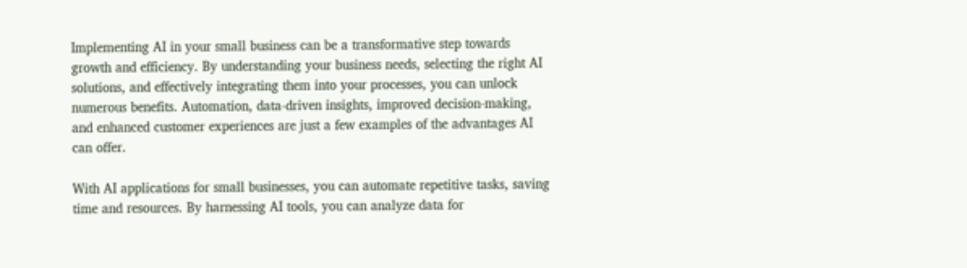Implementing AI in your small business can be a transformative step towards growth and efficiency. By understanding your business needs, selecting the right AI solutions, and effectively integrating them into your processes, you can unlock numerous benefits. Automation, data-driven insights, improved decision-making, and enhanced customer experiences are just a few examples of the advantages AI can offer.

With AI applications for small businesses, you can automate repetitive tasks, saving time and resources. By harnessing AI tools, you can analyze data for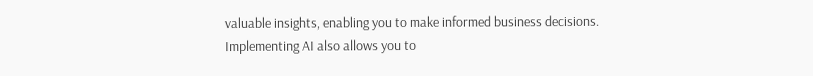valuable insights, enabling you to make informed business decisions. Implementing AI also allows you to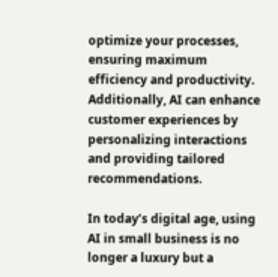optimize your processes, ensuring maximum efficiency and productivity. Additionally, AI can enhance customer experiences by personalizing interactions and providing tailored recommendations.

In today’s digital age, using AI in small business is no longer a luxury but a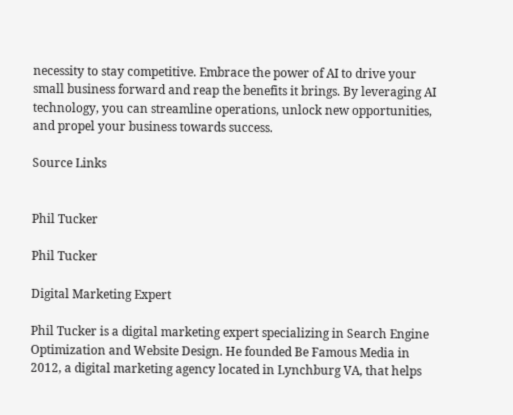necessity to stay competitive. Embrace the power of AI to drive your small business forward and reap the benefits it brings. By leveraging AI technology, you can streamline operations, unlock new opportunities, and propel your business towards success.

Source Links


Phil Tucker

Phil Tucker

Digital Marketing Expert

Phil Tucker is a digital marketing expert specializing in Search Engine Optimization and Website Design. He founded Be Famous Media in 2012, a digital marketing agency located in Lynchburg VA, that helps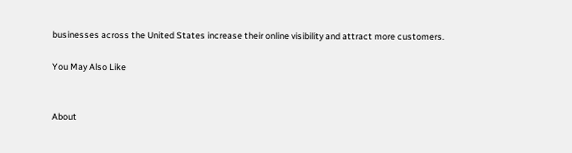businesses across the United States increase their online visibility and attract more customers.

You May Also Like


About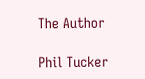The Author

Phil Tucker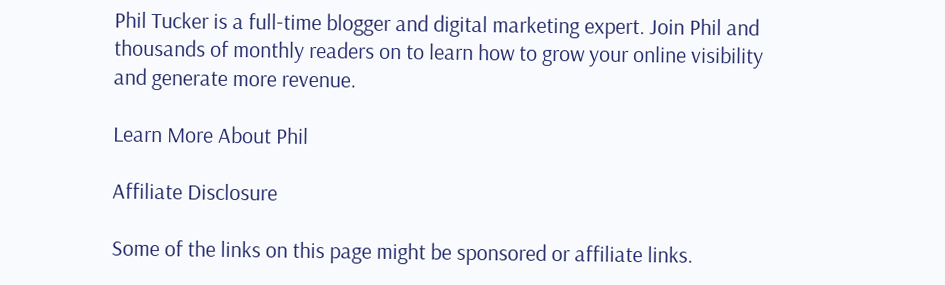Phil Tucker is a full-time blogger and digital marketing expert. Join Phil and thousands of monthly readers on to learn how to grow your online visibility and generate more revenue.

Learn More About Phil

Affiliate Disclosure

Some of the links on this page might be sponsored or affiliate links.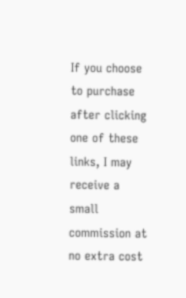If you choose to purchase after clicking one of these links, I may receive a small commission at no extra cost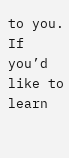to you. If you’d like to learn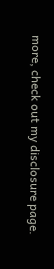more, check out my disclosure page.